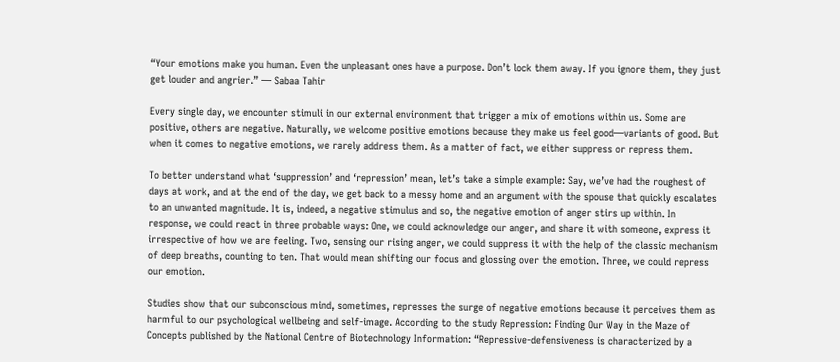“Your emotions make you human. Even the unpleasant ones have a purpose. Don’t lock them away. If you ignore them, they just get louder and angrier.” ― Sabaa Tahir

Every single day, we encounter stimuli in our external environment that trigger a mix of emotions within us. Some are positive, others are negative. Naturally, we welcome positive emotions because they make us feel good—variants of good. But when it comes to negative emotions, we rarely address them. As a matter of fact, we either suppress or repress them.

To better understand what ‘suppression’ and ‘repression’ mean, let’s take a simple example: Say, we’ve had the roughest of days at work, and at the end of the day, we get back to a messy home and an argument with the spouse that quickly escalates to an unwanted magnitude. It is, indeed, a negative stimulus and so, the negative emotion of anger stirs up within. In response, we could react in three probable ways: One, we could acknowledge our anger, and share it with someone, express it irrespective of how we are feeling. Two, sensing our rising anger, we could suppress it with the help of the classic mechanism of deep breaths, counting to ten. That would mean shifting our focus and glossing over the emotion. Three, we could repress our emotion.

Studies show that our subconscious mind, sometimes, represses the surge of negative emotions because it perceives them as harmful to our psychological wellbeing and self-image. According to the study Repression: Finding Our Way in the Maze of Concepts published by the National Centre of Biotechnology Information: “Repressive-defensiveness is characterized by a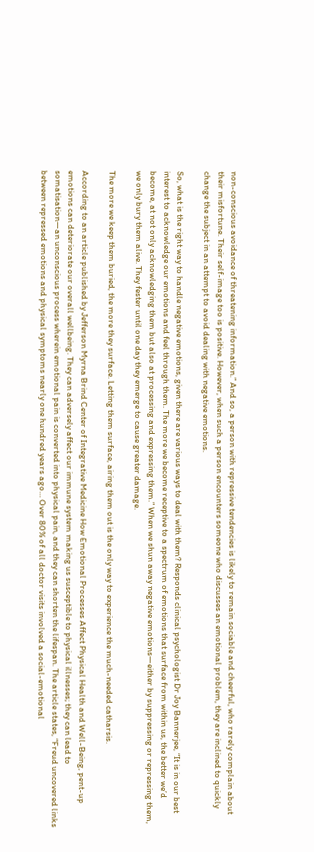non-conscious avoidance of threatening information.” And so, a person with repressive tendencies is likely to remain sociable and cheerful, who rarely complain about their misfortune. Their self-image too is positive. However, when such a person encounters someone who discusses an emotional problem, they are inclined to quickly change the subject in an attempt to avoid dealing with negative emotions.

So, what is the right way to handle negative emotions, given there are various ways to deal with them? Responds clinical psychologist Dr Joy Bannerjee, “It is in our best interest to acknowledge our emotions and feel through them. The more we become receptive to a spectrum of emotions that surface from within us, the better we’d become, at not only acknowledging them but also at processing and expressing them.” When we shun away negative emotions—either by suppressing or repressing them, we only bury them alive. They fester until one day they emerge to cause greater damage.

The more we keep them buried, the more they surface. Letting them surface, airing them out is the only way to experience the much-needed catharsis.

According to an article published by Jefferson Myrna Brind Center of Integrative Medicine How Emotional Processes Affect Physical Health and Well-Being, pent-up emotions can deteriorate our overall wellbeing. They can adversely affect our immune system making us susceptible to physical illnesses; they can lead to somatisation—an unconscious process wherein emotional pain is converted into physical pain, and they can shorten the lifespan. The article states, “Freud uncovered links between repressed emotions and physical symptoms nearly one hundred years ago… Over 80% of all doctor visits involved a social-emotional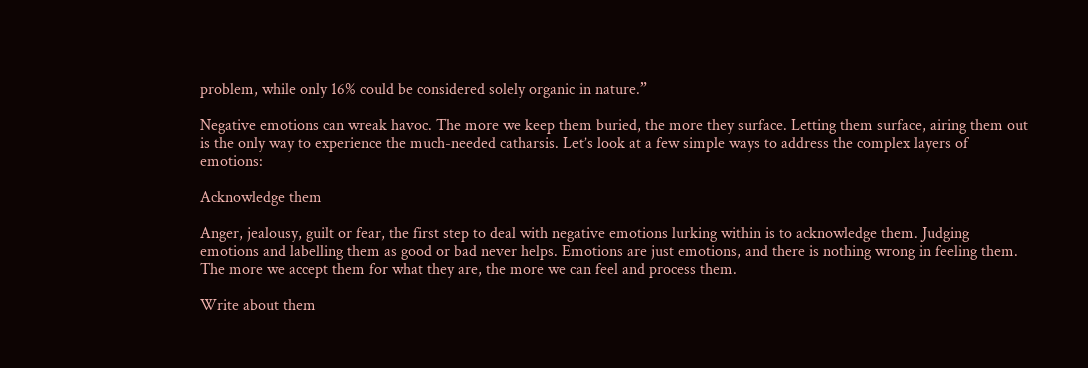problem, while only 16% could be considered solely organic in nature.”

Negative emotions can wreak havoc. The more we keep them buried, the more they surface. Letting them surface, airing them out is the only way to experience the much-needed catharsis. Let’s look at a few simple ways to address the complex layers of emotions:

Acknowledge them

Anger, jealousy, guilt or fear, the first step to deal with negative emotions lurking within is to acknowledge them. Judging emotions and labelling them as good or bad never helps. Emotions are just emotions, and there is nothing wrong in feeling them. The more we accept them for what they are, the more we can feel and process them.

Write about them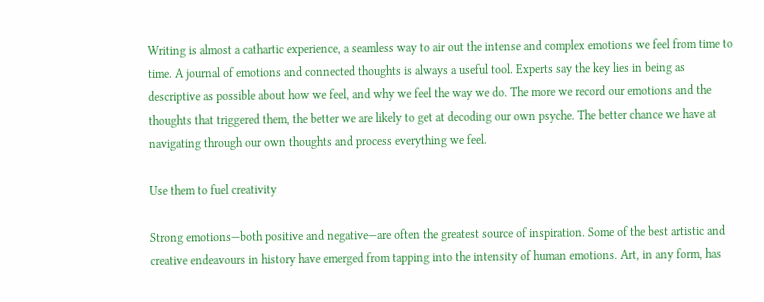Writing is almost a cathartic experience, a seamless way to air out the intense and complex emotions we feel from time to time. A journal of emotions and connected thoughts is always a useful tool. Experts say the key lies in being as descriptive as possible about how we feel, and why we feel the way we do. The more we record our emotions and the thoughts that triggered them, the better we are likely to get at decoding our own psyche. The better chance we have at navigating through our own thoughts and process everything we feel.

Use them to fuel creativity

Strong emotions—both positive and negative—are often the greatest source of inspiration. Some of the best artistic and creative endeavours in history have emerged from tapping into the intensity of human emotions. Art, in any form, has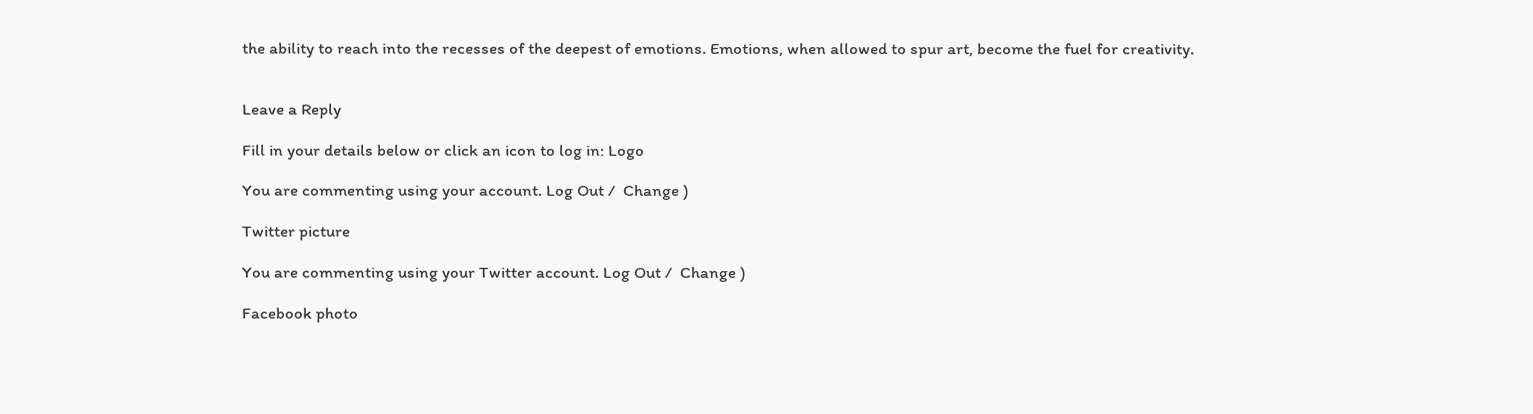the ability to reach into the recesses of the deepest of emotions. Emotions, when allowed to spur art, become the fuel for creativity.


Leave a Reply

Fill in your details below or click an icon to log in: Logo

You are commenting using your account. Log Out /  Change )

Twitter picture

You are commenting using your Twitter account. Log Out /  Change )

Facebook photo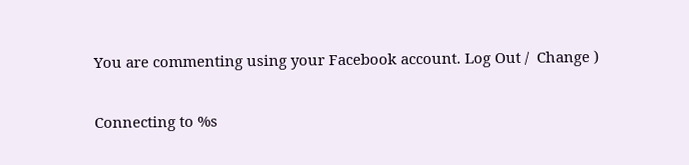You are commenting using your Facebook account. Log Out /  Change )

Connecting to %s